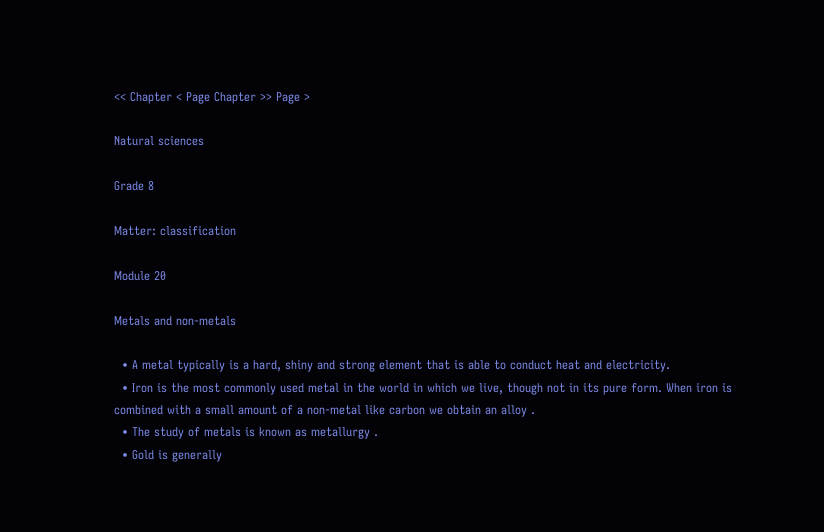<< Chapter < Page Chapter >> Page >

Natural sciences

Grade 8

Matter: classification

Module 20

Metals and non-metals

  • A metal typically is a hard, shiny and strong element that is able to conduct heat and electricity.
  • Iron is the most commonly used metal in the world in which we live, though not in its pure form. When iron is combined with a small amount of a non-metal like carbon we obtain an alloy .
  • The study of metals is known as metallurgy .
  • Gold is generally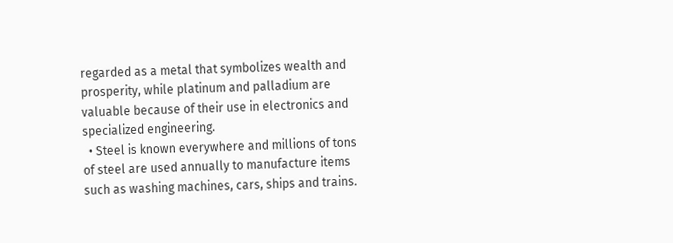regarded as a metal that symbolizes wealth and prosperity, while platinum and palladium are valuable because of their use in electronics and specialized engineering.
  • Steel is known everywhere and millions of tons of steel are used annually to manufacture items such as washing machines, cars, ships and trains.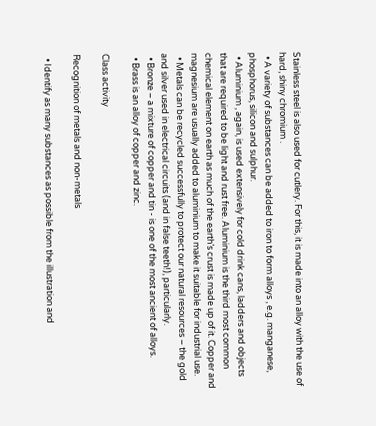Stainless steel is also used for cutlery. For this, it is made into an alloy with the use of hard, shiny chromium .
  • A variety of substances can be added to iron to form alloys , e.g. manganese, phosphorus, silicon and sulphur.
  • Aluminium , again, is used extensively for cold drink cans, ladders and objects that are required to be light and rust free. Aluminium is the third most common chemical element on earth as much of the earth’s crust is made up of it. Copper and magnesium are usually added to aluminium to make it suitable for industrial use.
  • Metals can be recycled successfully to protect our natural resources – the gold and silver used in electrical circuits (and in false teeth!), particularly.
  • Bronze – a mixture of copper and tin - is one of the most ancient of alloys.
  • Brass is an alloy of copper and zinc.

Class activity

Recognition of metals and non-metals

  • Identify as many substances as possible from the illustration and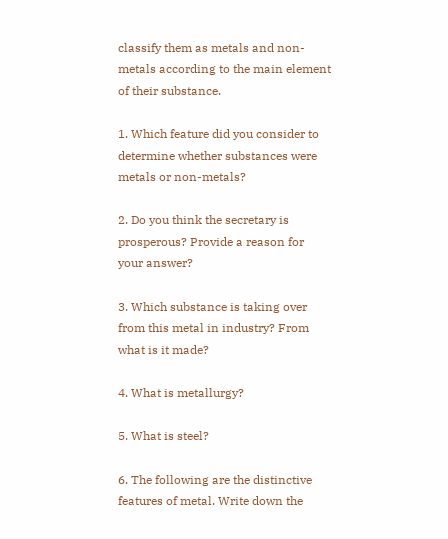classify them as metals and non-metals according to the main element of their substance.

1. Which feature did you consider to determine whether substances were metals or non-metals?

2. Do you think the secretary is prosperous? Provide a reason for your answer?

3. Which substance is taking over from this metal in industry? From what is it made?

4. What is metallurgy?

5. What is steel?

6. The following are the distinctive features of metal. Write down the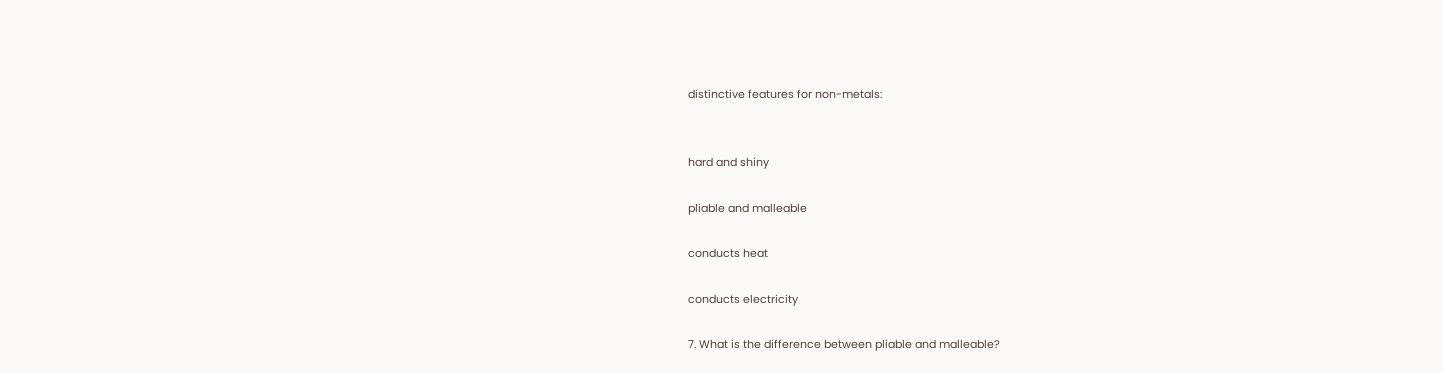distinctive features for non-metals:


hard and shiny

pliable and malleable

conducts heat

conducts electricity

7. What is the difference between pliable and malleable?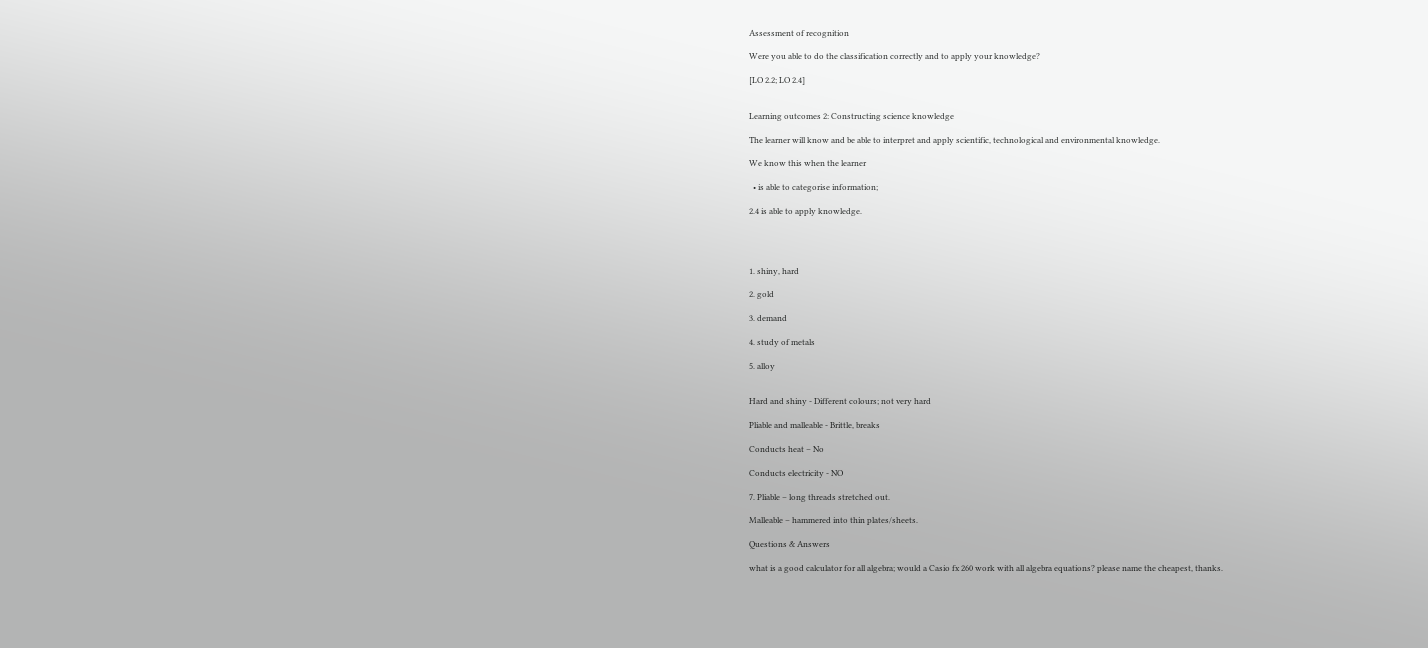Assessment of recognition

Were you able to do the classification correctly and to apply your knowledge?

[LO 2.2; LO 2.4]


Learning outcomes 2: Constructing science knowledge

The learner will know and be able to interpret and apply scientific, technological and environmental knowledge.

We know this when the learner

  • is able to categorise information;

2.4 is able to apply knowledge.




1. shiny, hard

2. gold

3. demand

4. study of metals

5. alloy


Hard and shiny - Different colours; not very hard

Pliable and malleable - Brittle, breaks

Conducts heat – No

Conducts electricity - NO

7. Pliable – long threads stretched out.

Malleable – hammered into thin plates/sheets.

Questions & Answers

what is a good calculator for all algebra; would a Casio fx 260 work with all algebra equations? please name the cheapest, thanks.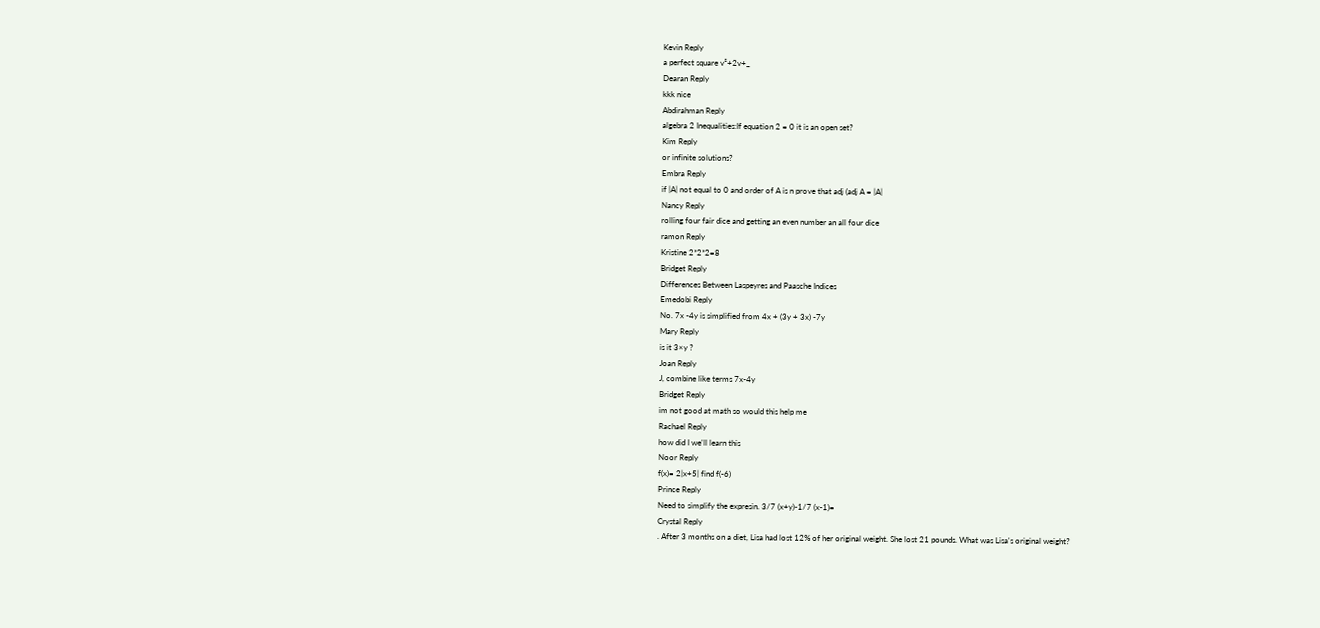Kevin Reply
a perfect square v²+2v+_
Dearan Reply
kkk nice
Abdirahman Reply
algebra 2 Inequalities:If equation 2 = 0 it is an open set?
Kim Reply
or infinite solutions?
Embra Reply
if |A| not equal to 0 and order of A is n prove that adj (adj A = |A|
Nancy Reply
rolling four fair dice and getting an even number an all four dice
ramon Reply
Kristine 2*2*2=8
Bridget Reply
Differences Between Laspeyres and Paasche Indices
Emedobi Reply
No. 7x -4y is simplified from 4x + (3y + 3x) -7y
Mary Reply
is it 3×y ?
Joan Reply
J, combine like terms 7x-4y
Bridget Reply
im not good at math so would this help me
Rachael Reply
how did I we'll learn this
Noor Reply
f(x)= 2|x+5| find f(-6)
Prince Reply
Need to simplify the expresin. 3/7 (x+y)-1/7 (x-1)=
Crystal Reply
. After 3 months on a diet, Lisa had lost 12% of her original weight. She lost 21 pounds. What was Lisa's original weight?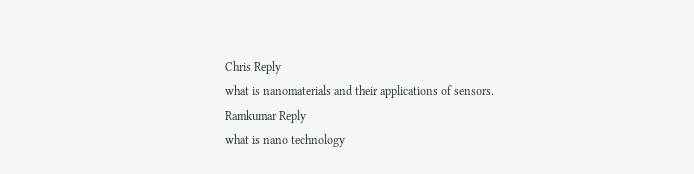Chris Reply
what is nanomaterials and their applications of sensors.
Ramkumar Reply
what is nano technology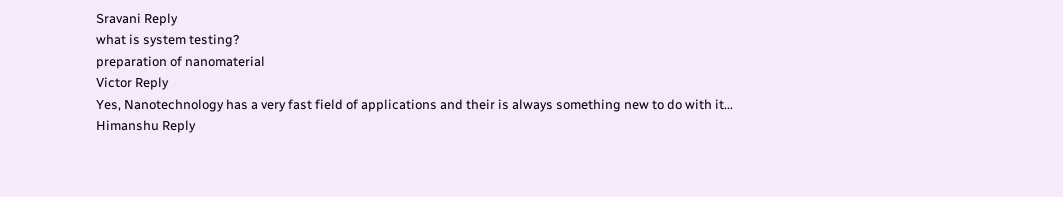Sravani Reply
what is system testing?
preparation of nanomaterial
Victor Reply
Yes, Nanotechnology has a very fast field of applications and their is always something new to do with it...
Himanshu Reply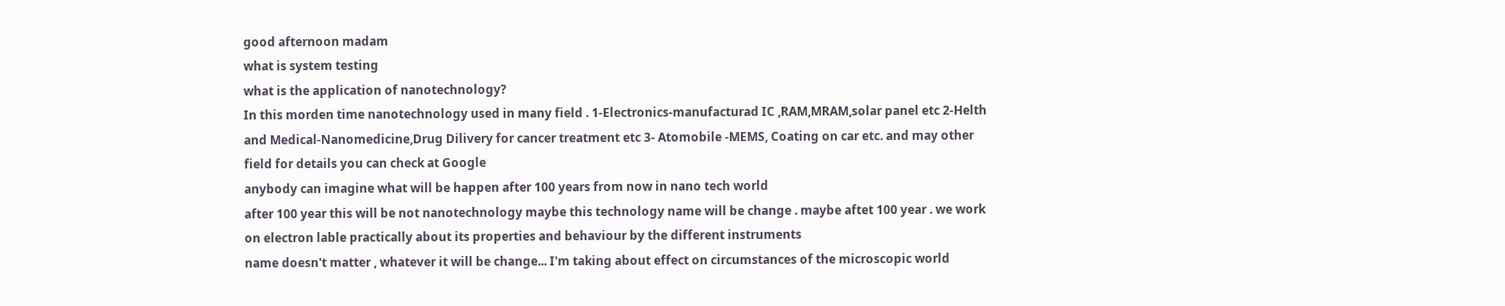good afternoon madam
what is system testing
what is the application of nanotechnology?
In this morden time nanotechnology used in many field . 1-Electronics-manufacturad IC ,RAM,MRAM,solar panel etc 2-Helth and Medical-Nanomedicine,Drug Dilivery for cancer treatment etc 3- Atomobile -MEMS, Coating on car etc. and may other field for details you can check at Google
anybody can imagine what will be happen after 100 years from now in nano tech world
after 100 year this will be not nanotechnology maybe this technology name will be change . maybe aftet 100 year . we work on electron lable practically about its properties and behaviour by the different instruments
name doesn't matter , whatever it will be change... I'm taking about effect on circumstances of the microscopic world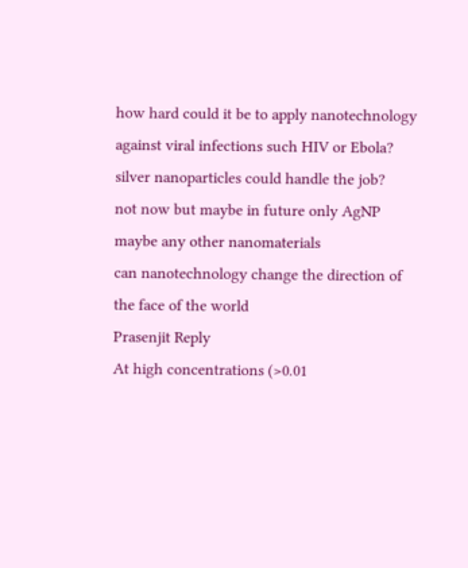how hard could it be to apply nanotechnology against viral infections such HIV or Ebola?
silver nanoparticles could handle the job?
not now but maybe in future only AgNP maybe any other nanomaterials
can nanotechnology change the direction of the face of the world
Prasenjit Reply
At high concentrations (>0.01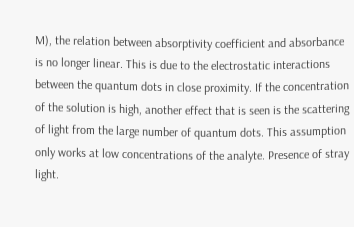M), the relation between absorptivity coefficient and absorbance is no longer linear. This is due to the electrostatic interactions between the quantum dots in close proximity. If the concentration of the solution is high, another effect that is seen is the scattering of light from the large number of quantum dots. This assumption only works at low concentrations of the analyte. Presence of stray light.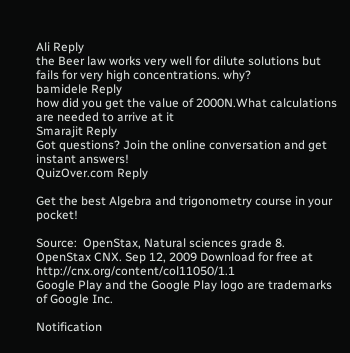Ali Reply
the Beer law works very well for dilute solutions but fails for very high concentrations. why?
bamidele Reply
how did you get the value of 2000N.What calculations are needed to arrive at it
Smarajit Reply
Got questions? Join the online conversation and get instant answers!
QuizOver.com Reply

Get the best Algebra and trigonometry course in your pocket!

Source:  OpenStax, Natural sciences grade 8. OpenStax CNX. Sep 12, 2009 Download for free at http://cnx.org/content/col11050/1.1
Google Play and the Google Play logo are trademarks of Google Inc.

Notification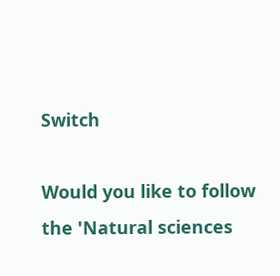Switch

Would you like to follow the 'Natural sciences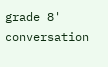grade 8' conversation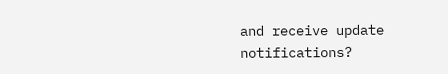and receive update notifications?